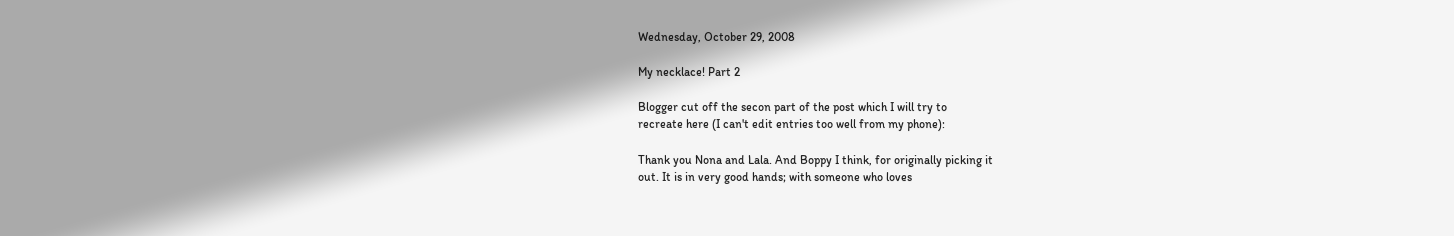Wednesday, October 29, 2008

My necklace! Part 2

Blogger cut off the secon part of the post which I will try to
recreate here (I can't edit entries too well from my phone):

Thank you Nona and Lala. And Boppy I think, for originally picking it
out. It is in very good hands; with someone who loves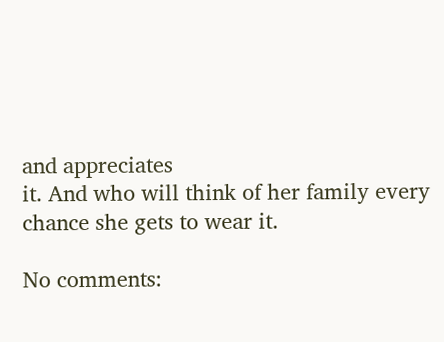and appreciates
it. And who will think of her family every chance she gets to wear it.

No comments: